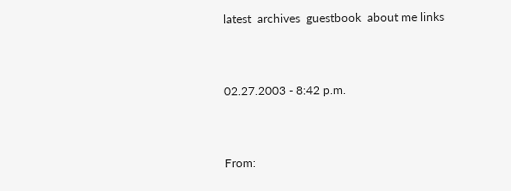latest  archives  guestbook  about me links


02.27.2003 - 8:42 p.m.


From: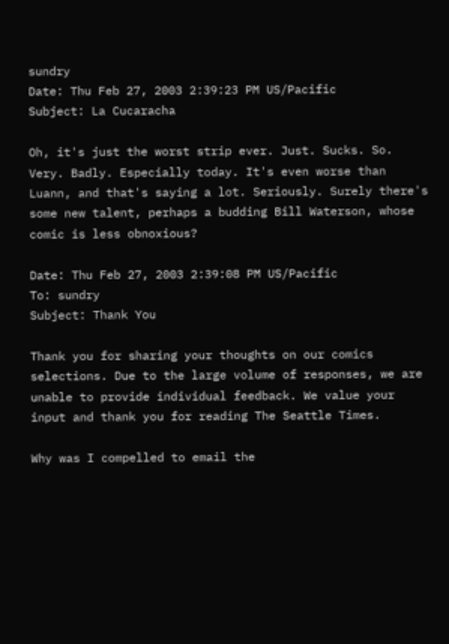sundry
Date: Thu Feb 27, 2003 2:39:23 PM US/Pacific
Subject: La Cucaracha

Oh, it's just the worst strip ever. Just. Sucks. So. Very. Badly. Especially today. It's even worse than Luann, and that's saying a lot. Seriously. Surely there's some new talent, perhaps a budding Bill Waterson, whose comic is less obnoxious?

Date: Thu Feb 27, 2003 2:39:08 PM US/Pacific
To: sundry
Subject: Thank You

Thank you for sharing your thoughts on our comics selections. Due to the large volume of responses, we are unable to provide individual feedback. We value your input and thank you for reading The Seattle Times.

Why was I compelled to email the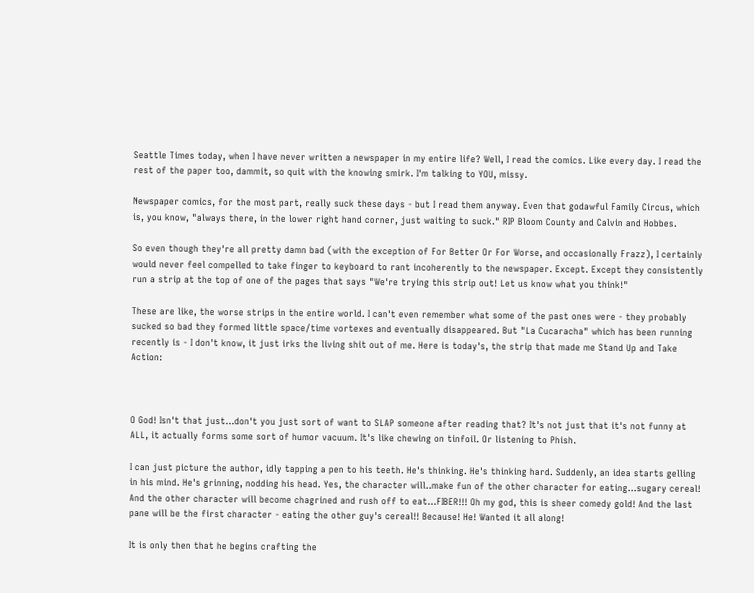Seattle Times today, when I have never written a newspaper in my entire life? Well, I read the comics. Like every day. I read the rest of the paper too, dammit, so quit with the knowing smirk. I'm talking to YOU, missy.

Newspaper comics, for the most part, really suck these days - but I read them anyway. Even that godawful Family Circus, which is, you know, "always there, in the lower right hand corner, just waiting to suck." RIP Bloom County and Calvin and Hobbes.

So even though they're all pretty damn bad (with the exception of For Better Or For Worse, and occasionally Frazz), I certainly would never feel compelled to take finger to keyboard to rant incoherently to the newspaper. Except. Except they consistently run a strip at the top of one of the pages that says "We're trying this strip out! Let us know what you think!"

These are like, the worse strips in the entire world. I can't even remember what some of the past ones were - they probably sucked so bad they formed little space/time vortexes and eventually disappeared. But "La Cucaracha" which has been running recently is - I don't know, it just irks the living shit out of me. Here is today's, the strip that made me Stand Up and Take Action:



O God! Isn't that just...don't you just sort of want to SLAP someone after reading that? It's not just that it's not funny at ALL, it actually forms some sort of humor vacuum. It's like chewing on tinfoil. Or listening to Phish.

I can just picture the author, idly tapping a pen to his teeth. He's thinking. He's thinking hard. Suddenly, an idea starts gelling in his mind. He's grinning, nodding his head. Yes, the character will..make fun of the other character for eating...sugary cereal! And the other character will become chagrined and rush off to eat...FIBER!!! Oh my god, this is sheer comedy gold! And the last pane will be the first character - eating the other guy's cereal!! Because! He! Wanted it all along!

It is only then that he begins crafting the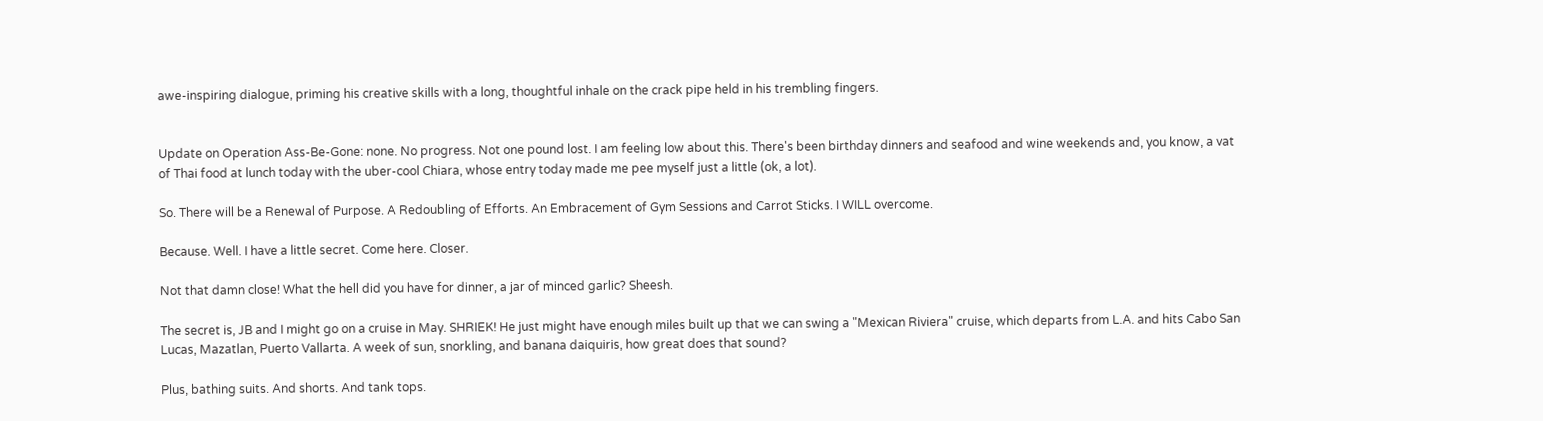awe-inspiring dialogue, priming his creative skills with a long, thoughtful inhale on the crack pipe held in his trembling fingers.


Update on Operation Ass-Be-Gone: none. No progress. Not one pound lost. I am feeling low about this. There's been birthday dinners and seafood and wine weekends and, you know, a vat of Thai food at lunch today with the uber-cool Chiara, whose entry today made me pee myself just a little (ok, a lot).

So. There will be a Renewal of Purpose. A Redoubling of Efforts. An Embracement of Gym Sessions and Carrot Sticks. I WILL overcome.

Because. Well. I have a little secret. Come here. Closer.

Not that damn close! What the hell did you have for dinner, a jar of minced garlic? Sheesh.

The secret is, JB and I might go on a cruise in May. SHRIEK! He just might have enough miles built up that we can swing a "Mexican Riviera" cruise, which departs from L.A. and hits Cabo San Lucas, Mazatlan, Puerto Vallarta. A week of sun, snorkling, and banana daiquiris, how great does that sound?

Plus, bathing suits. And shorts. And tank tops.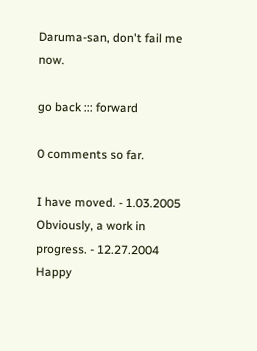Daruma-san, don't fail me now.

go back ::: forward

0 comments so far.

I have moved. - 1.03.2005
Obviously, a work in progress. - 12.27.2004
Happy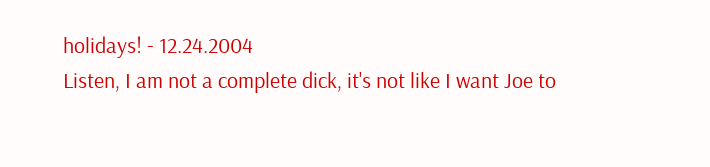holidays! - 12.24.2004
Listen, I am not a complete dick, it's not like I want Joe to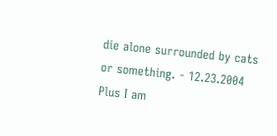die alone surrounded by cats or something. - 12.23.2004
Plus I am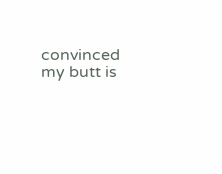convinced my butt is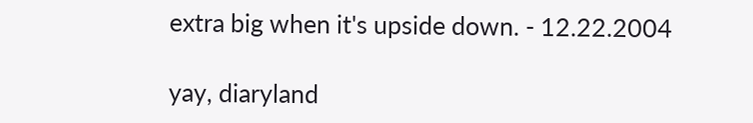extra big when it's upside down. - 12.22.2004

yay, diaryland